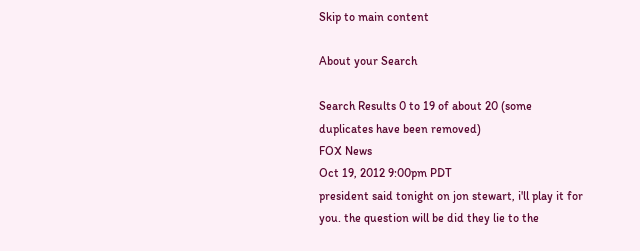Skip to main content

About your Search

Search Results 0 to 19 of about 20 (some duplicates have been removed)
FOX News
Oct 19, 2012 9:00pm PDT
president said tonight on jon stewart, i'll play it for you. the question will be did they lie to the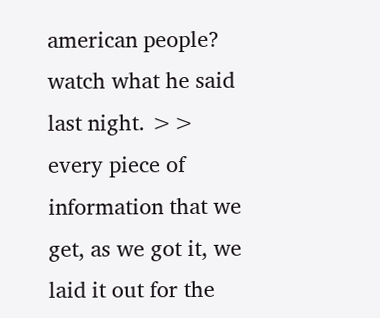american people? watch what he said last night. >> every piece of information that we get, as we got it, we laid it out for the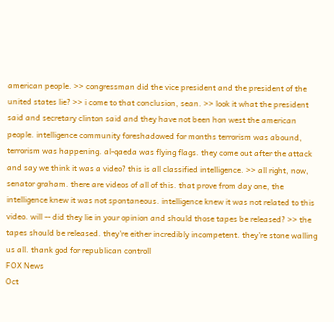american people. >> congressman did the vice president and the president of the united states lie? >> i come to that conclusion, sean. >> look it what the president said and secretary clinton said and they have not been hon west the american people. intelligence community foreshadowed for months terrorism was abound, terrorism was happening. al-qaeda was flying flags. they come out after the attack and say we think it was a video? this is all classified intelligence. >> all right, now, senator graham. there are videos of all of this. that prove from day one, the intelligence knew it was not spontaneous. intelligence knew it was not related to this video. will -- did they lie in your opinion and should those tapes be released? >> the tapes should be released. they're either incredibly incompetent. they're stone walling us all. thank god for republican controll
FOX News
Oct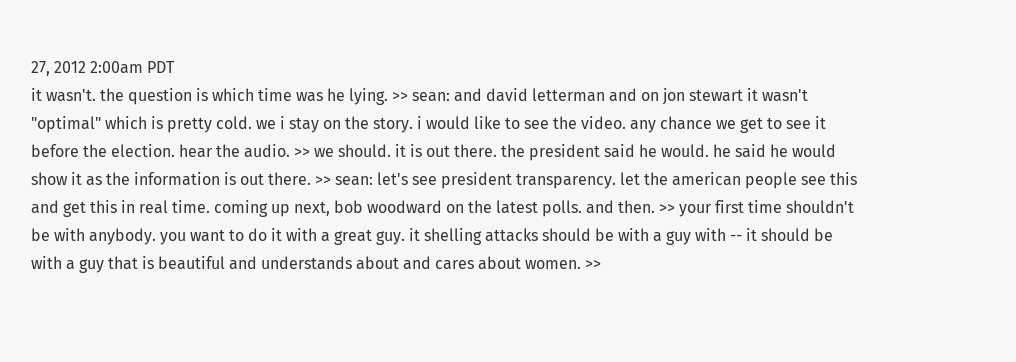27, 2012 2:00am PDT
it wasn't. the question is which time was he lying. >> sean: and david letterman and on jon stewart it wasn't "optimal" which is pretty cold. we i stay on the story. i would like to see the video. any chance we get to see it before the election. hear the audio. >> we should. it is out there. the president said he would. he said he would show it as the information is out there. >> sean: let's see president transparency. let the american people see this and get this in real time. coming up next, bob woodward on the latest polls. and then. >> your first time shouldn't be with anybody. you want to do it with a great guy. it shelling attacks should be with a guy with -- it should be with a guy that is beautiful and understands about and cares about women. >>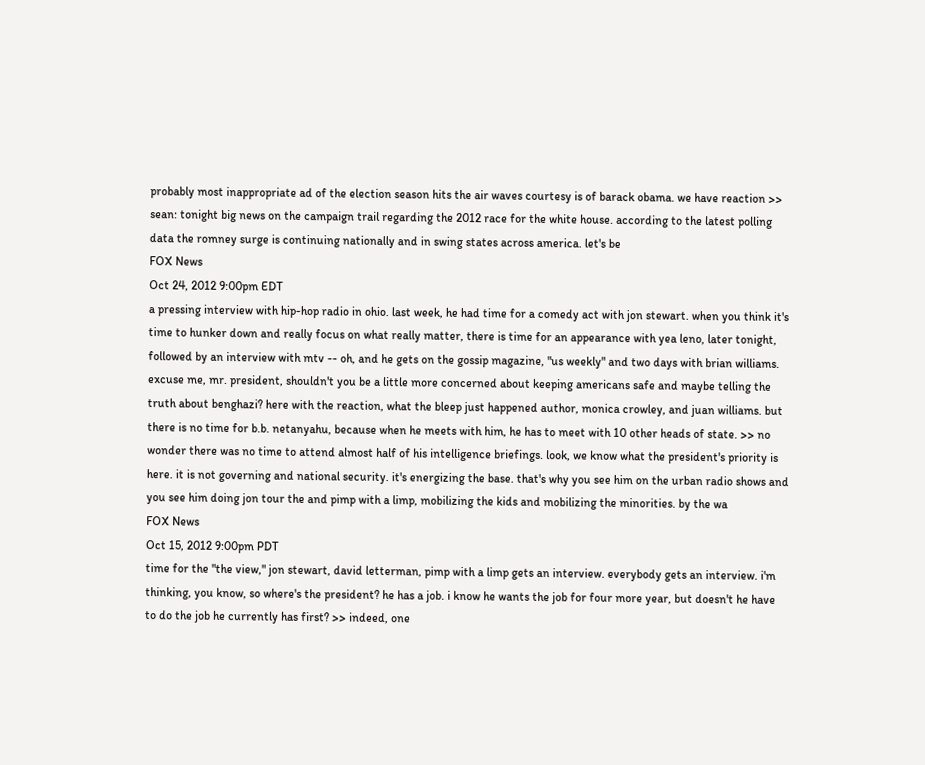probably most inappropriate ad of the election season hits the air waves courtesy is of barack obama. we have reaction >> sean: tonight big news on the campaign trail regarding the 2012 race for the white house. according to the latest polling data the romney surge is continuing nationally and in swing states across america. let's be
FOX News
Oct 24, 2012 9:00pm EDT
a pressing interview with hip-hop radio in ohio. last week, he had time for a comedy act with jon stewart. when you think it's time to hunker down and really focus on what really matter, there is time for an appearance with yea leno, later tonight, followed by an interview with mtv -- oh, and he gets on the gossip magazine, "us weekly" and two days with brian williams. excuse me, mr. president, shouldn't you be a little more concerned about keeping americans safe and maybe telling the truth about benghazi? here with the reaction, what the bleep just happened author, monica crowley, and juan williams. but there is no time for b.b. netanyahu, because when he meets with him, he has to meet with 10 other heads of state. >> no wonder there was no time to attend almost half of his intelligence briefings. look, we know what the president's priority is here. it is not governing and national security. it's energizing the base. that's why you see him on the urban radio shows and you see him doing jon tour the and pimp with a limp, mobilizing the kids and mobilizing the minorities. by the wa
FOX News
Oct 15, 2012 9:00pm PDT
time for the "the view," jon stewart, david letterman, pimp with a limp gets an interview. everybody gets an interview. i'm thinking, you know, so where's the president? he has a job. i know he wants the job for four more year, but doesn't he have to do the job he currently has first? >> indeed, one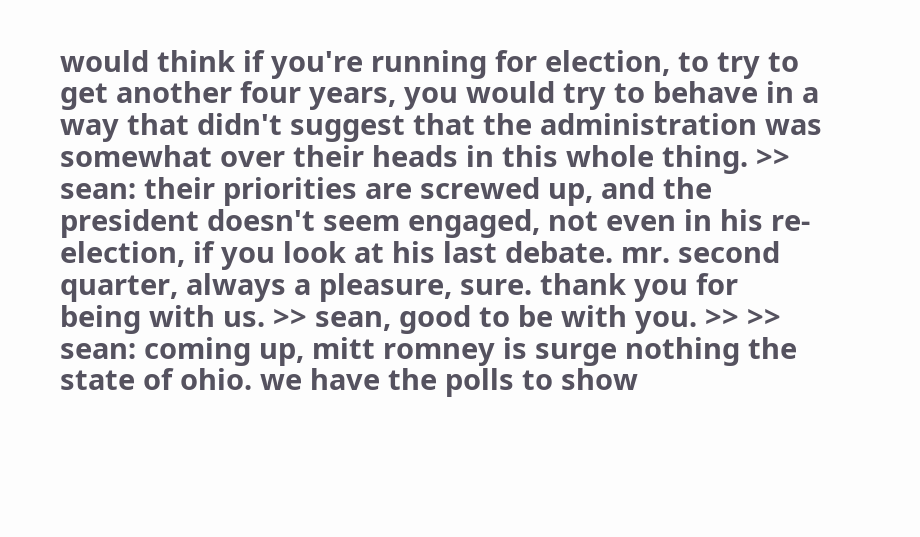would think if you're running for election, to try to get another four years, you would try to behave in a way that didn't suggest that the administration was somewhat over their heads in this whole thing. >> sean: their priorities are screwed up, and the president doesn't seem engaged, not even in his re-election, if you look at his last debate. mr. second quarter, always a pleasure, sure. thank you for being with us. >> sean, good to be with you. >> >> sean: coming up, mitt romney is surge nothing the state of ohio. we have the polls to show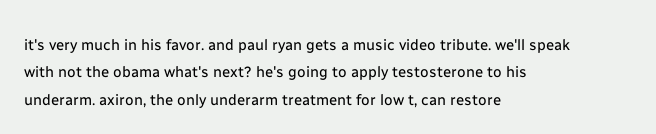it's very much in his favor. and paul ryan gets a music video tribute. we'll speak with not the obama what's next? he's going to apply testosterone to his underarm. axiron, the only underarm treatment for low t, can restore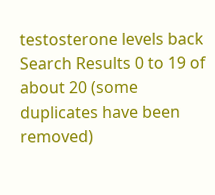testosterone levels back
Search Results 0 to 19 of about 20 (some duplicates have been removed)